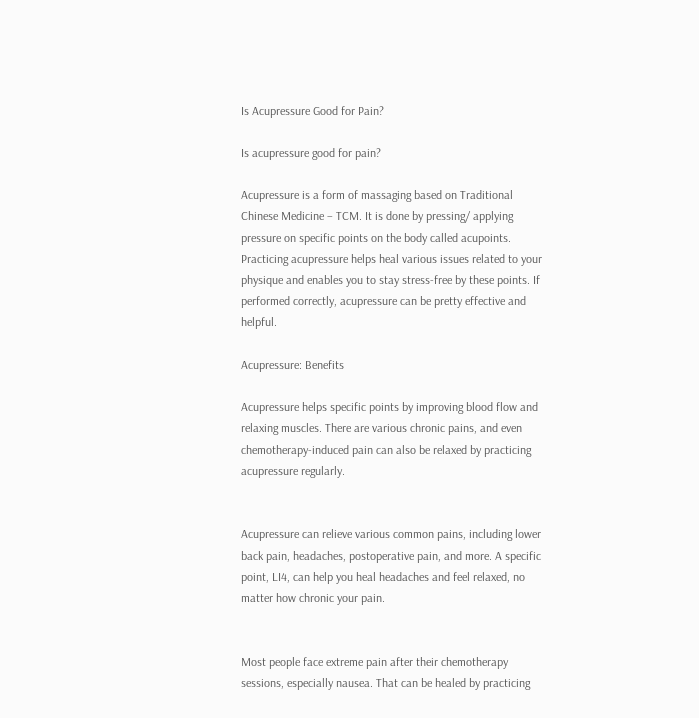Is Acupressure Good for Pain?

Is acupressure good for pain?

Acupressure is a form of massaging based on Traditional Chinese Medicine – TCM. It is done by pressing/ applying pressure on specific points on the body called acupoints. Practicing acupressure helps heal various issues related to your physique and enables you to stay stress-free by these points. If performed correctly, acupressure can be pretty effective and helpful.

Acupressure: Benefits

Acupressure helps specific points by improving blood flow and relaxing muscles. There are various chronic pains, and even chemotherapy-induced pain can also be relaxed by practicing acupressure regularly.


Acupressure can relieve various common pains, including lower back pain, headaches, postoperative pain, and more. A specific point, LI4, can help you heal headaches and feel relaxed, no matter how chronic your pain.


Most people face extreme pain after their chemotherapy sessions, especially nausea. That can be healed by practicing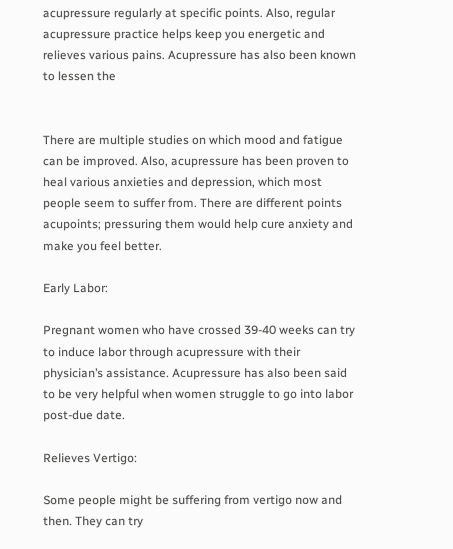acupressure regularly at specific points. Also, regular acupressure practice helps keep you energetic and relieves various pains. Acupressure has also been known to lessen the


There are multiple studies on which mood and fatigue can be improved. Also, acupressure has been proven to heal various anxieties and depression, which most people seem to suffer from. There are different points acupoints; pressuring them would help cure anxiety and make you feel better.

Early Labor:

Pregnant women who have crossed 39-40 weeks can try to induce labor through acupressure with their physician’s assistance. Acupressure has also been said to be very helpful when women struggle to go into labor post-due date.

Relieves Vertigo:

Some people might be suffering from vertigo now and then. They can try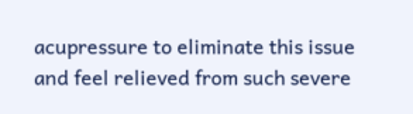acupressure to eliminate this issue and feel relieved from such severe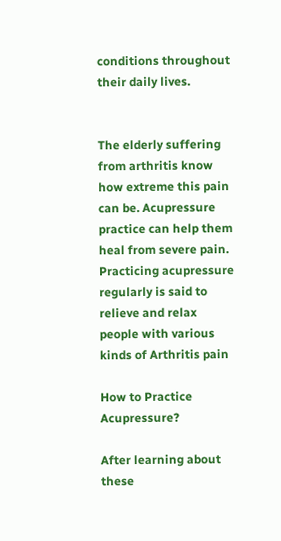conditions throughout their daily lives.


The elderly suffering from arthritis know how extreme this pain can be. Acupressure practice can help them heal from severe pain. Practicing acupressure regularly is said to relieve and relax people with various kinds of Arthritis pain

How to Practice Acupressure?

After learning about these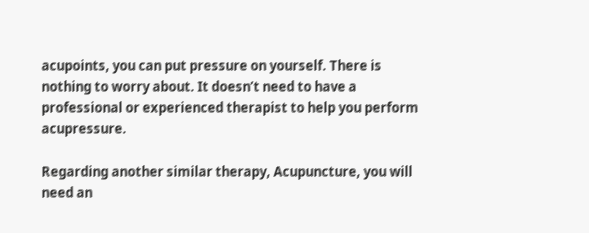acupoints, you can put pressure on yourself. There is nothing to worry about. It doesn’t need to have a professional or experienced therapist to help you perform acupressure.

Regarding another similar therapy, Acupuncture, you will need an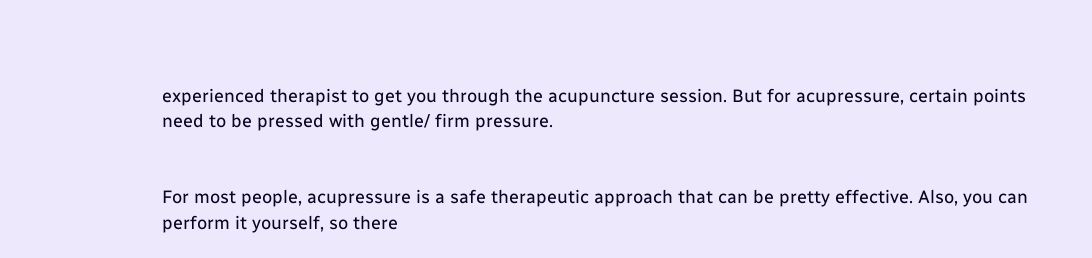experienced therapist to get you through the acupuncture session. But for acupressure, certain points need to be pressed with gentle/ firm pressure.


For most people, acupressure is a safe therapeutic approach that can be pretty effective. Also, you can perform it yourself, so there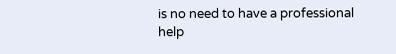is no need to have a professional help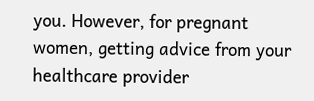you. However, for pregnant women, getting advice from your healthcare provider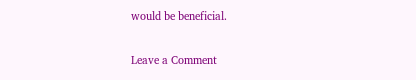would be beneficial.

Leave a Comment